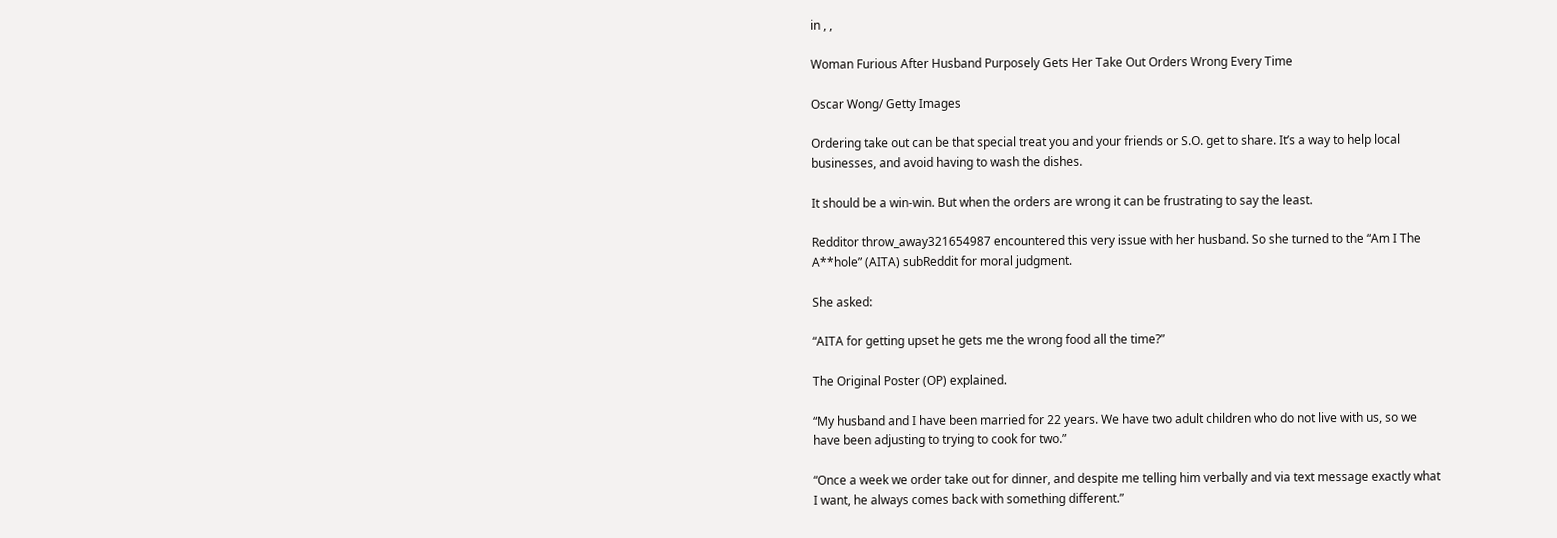in , ,

Woman Furious After Husband Purposely Gets Her Take Out Orders Wrong Every Time

Oscar Wong/ Getty Images

Ordering take out can be that special treat you and your friends or S.O. get to share. It’s a way to help local businesses, and avoid having to wash the dishes.

It should be a win-win. But when the orders are wrong it can be frustrating to say the least.

Redditor throw_away321654987 encountered this very issue with her husband. So she turned to the “Am I The A**hole” (AITA) subReddit for moral judgment.

She asked:

“AITA for getting upset he gets me the wrong food all the time?”

The Original Poster (OP) explained.

“My husband and I have been married for 22 years. We have two adult children who do not live with us, so we have been adjusting to trying to cook for two.”

“Once a week we order take out for dinner, and despite me telling him verbally and via text message exactly what I want, he always comes back with something different.”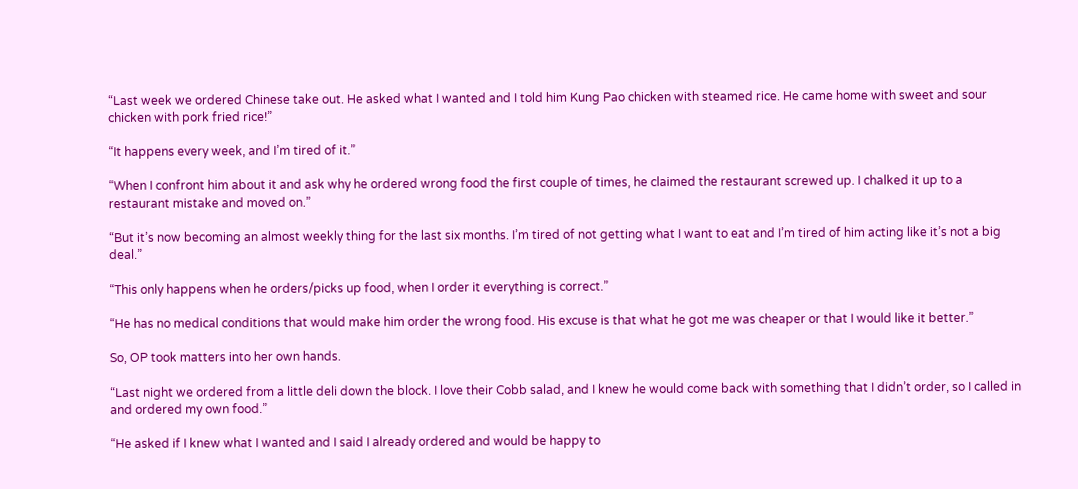“Last week we ordered Chinese take out. He asked what I wanted and I told him Kung Pao chicken with steamed rice. He came home with sweet and sour chicken with pork fried rice!”

“It happens every week, and I’m tired of it.”

“When I confront him about it and ask why he ordered wrong food the first couple of times, he claimed the restaurant screwed up. I chalked it up to a restaurant mistake and moved on.”

“But it’s now becoming an almost weekly thing for the last six months. I’m tired of not getting what I want to eat and I’m tired of him acting like it’s not a big deal.”

“This only happens when he orders/picks up food, when I order it everything is correct.”

“He has no medical conditions that would make him order the wrong food. His excuse is that what he got me was cheaper or that I would like it better.”

So, OP took matters into her own hands.

“Last night we ordered from a little deli down the block. I love their Cobb salad, and I knew he would come back with something that I didn’t order, so I called in and ordered my own food.”

“He asked if I knew what I wanted and I said I already ordered and would be happy to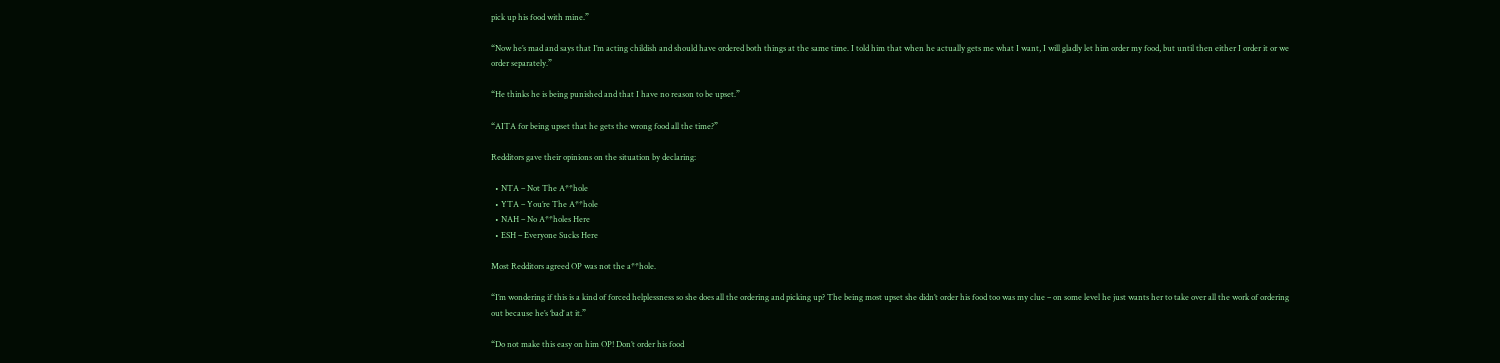pick up his food with mine.”

“Now he’s mad and says that I’m acting childish and should have ordered both things at the same time. I told him that when he actually gets me what I want, I will gladly let him order my food, but until then either I order it or we order separately.”

“He thinks he is being punished and that I have no reason to be upset.”

“AITA for being upset that he gets the wrong food all the time?”

Redditors gave their opinions on the situation by declaring:

  • NTA – Not The A**hole
  • YTA – You’re The A**hole
  • NAH – No A**holes Here
  • ESH – Everyone Sucks Here

Most Redditors agreed OP was not the a**hole.

“I’m wondering if this is a kind of forced helplessness so she does all the ordering and picking up? The being most upset she didn’t order his food too was my clue – on some level he just wants her to take over all the work of ordering out because he’s ‘bad’ at it.”

“Do not make this easy on him OP! Don’t order his food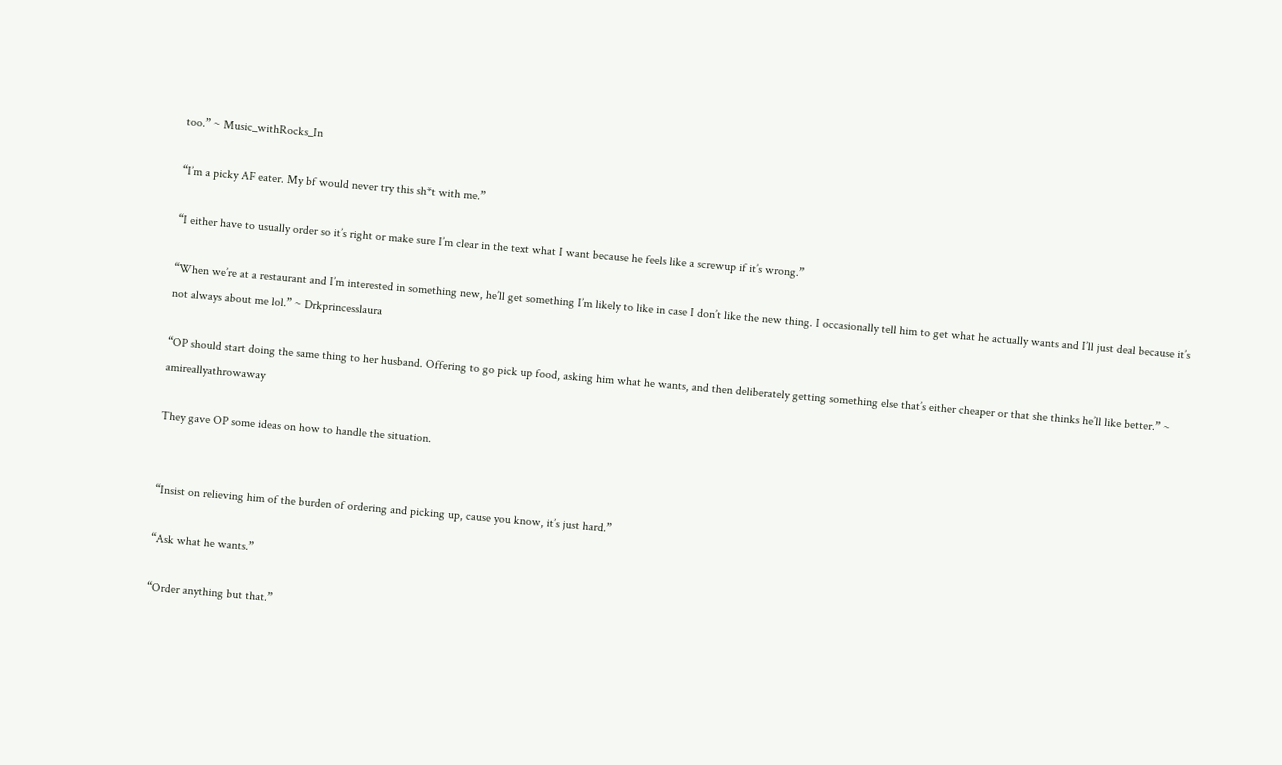too.” ~ Music_withRocks_In

“I’m a picky AF eater. My bf would never try this sh*t with me.”

“I either have to usually order so it’s right or make sure I’m clear in the text what I want because he feels like a screwup if it’s wrong.”

“When we’re at a restaurant and I’m interested in something new, he’ll get something I’m likely to like in case I don’t like the new thing. I occasionally tell him to get what he actually wants and I’ll just deal because it’s not always about me lol.” ~ Drkprincesslaura

“OP should start doing the same thing to her husband. Offering to go pick up food, asking him what he wants, and then deliberately getting something else that’s either cheaper or that she thinks he’ll like better.” ~ amireallyathrowaway

They gave OP some ideas on how to handle the situation.


“Insist on relieving him of the burden of ordering and picking up, cause you know, it’s just hard.”

“Ask what he wants.”

“Order anything but that.”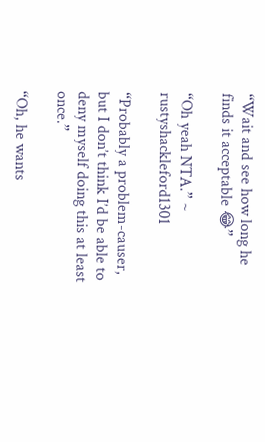“Wait and see how long he finds it acceptable 😂”

“Oh yeah NTA.” ~ rustyshackleford1301

“Probably a problem-causer, but I don’t think I’d be able to deny myself doing this at least once.”

“Oh, he wants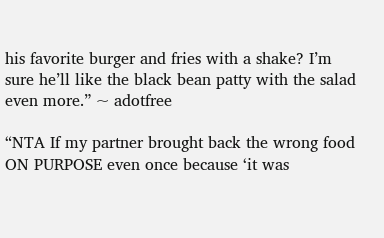his favorite burger and fries with a shake? I’m sure he’ll like the black bean patty with the salad even more.” ~ adotfree

“NTA If my partner brought back the wrong food ON PURPOSE even once because ‘it was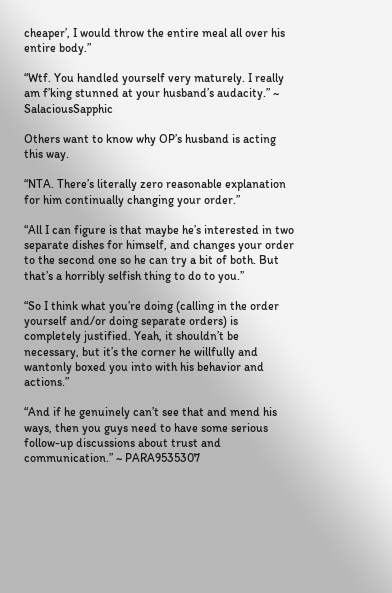cheaper’, I would throw the entire meal all over his entire body.”

“Wtf. You handled yourself very maturely. I really am f’king stunned at your husband’s audacity.” ~ SalaciousSapphic

Others want to know why OP’s husband is acting this way.

“NTA. There’s literally zero reasonable explanation for him continually changing your order.”

“All I can figure is that maybe he’s interested in two separate dishes for himself, and changes your order to the second one so he can try a bit of both. But that’s a horribly selfish thing to do to you.”

“So I think what you’re doing (calling in the order yourself and/or doing separate orders) is completely justified. Yeah, it shouldn’t be necessary, but it’s the corner he willfully and wantonly boxed you into with his behavior and actions.”

“And if he genuinely can’t see that and mend his ways, then you guys need to have some serious follow-up discussions about trust and communication.” ~ PARA9535307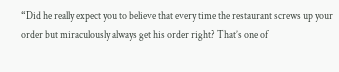“Did he really expect you to believe that every time the restaurant screws up your order but miraculously always get his order right? That’s one of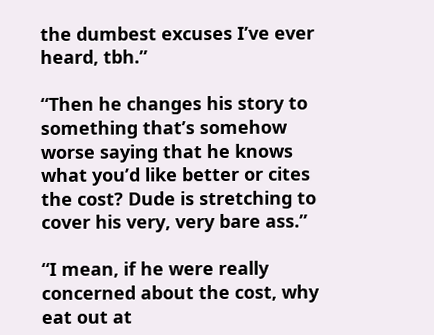the dumbest excuses I’ve ever heard, tbh.”

“Then he changes his story to something that’s somehow worse saying that he knows what you’d like better or cites the cost? Dude is stretching to cover his very, very bare ass.”

“I mean, if he were really concerned about the cost, why eat out at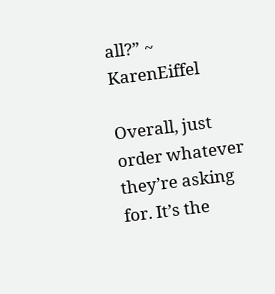all?” ~ KarenEiffel

Overall, just order whatever they’re asking for. It’s the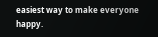easiest way to make everyone happy.